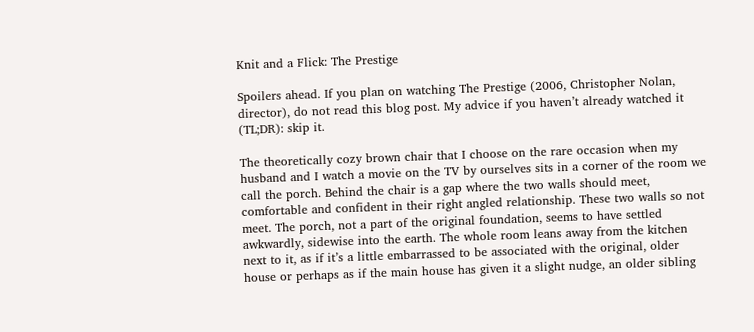Knit and a Flick: The Prestige

Spoilers ahead. If you plan on watching The Prestige (2006, Christopher Nolan, director), do not read this blog post. My advice if you haven’t already watched it (TL;DR): skip it.

The theoretically cozy brown chair that I choose on the rare occasion when my husband and I watch a movie on the TV by ourselves sits in a corner of the room we call the porch. Behind the chair is a gap where the two walls should meet, comfortable and confident in their right angled relationship. These two walls so not meet. The porch, not a part of the original foundation, seems to have settled awkwardly, sidewise into the earth. The whole room leans away from the kitchen next to it, as if it’s a little embarrassed to be associated with the original, older house or perhaps as if the main house has given it a slight nudge, an older sibling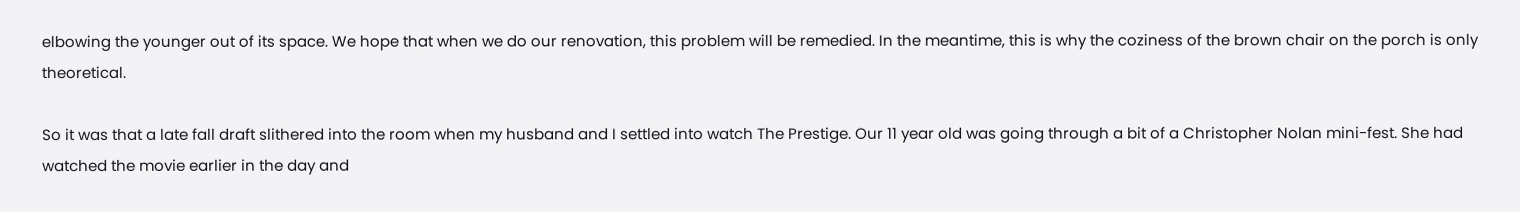elbowing the younger out of its space. We hope that when we do our renovation, this problem will be remedied. In the meantime, this is why the coziness of the brown chair on the porch is only theoretical.

So it was that a late fall draft slithered into the room when my husband and I settled into watch The Prestige. Our 11 year old was going through a bit of a Christopher Nolan mini-fest. She had watched the movie earlier in the day and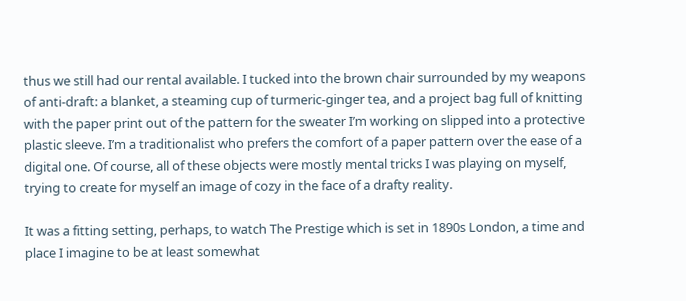thus we still had our rental available. I tucked into the brown chair surrounded by my weapons of anti-draft: a blanket, a steaming cup of turmeric-ginger tea, and a project bag full of knitting with the paper print out of the pattern for the sweater I’m working on slipped into a protective plastic sleeve. I’m a traditionalist who prefers the comfort of a paper pattern over the ease of a digital one. Of course, all of these objects were mostly mental tricks I was playing on myself, trying to create for myself an image of cozy in the face of a drafty reality.

It was a fitting setting, perhaps, to watch The Prestige which is set in 1890s London, a time and place I imagine to be at least somewhat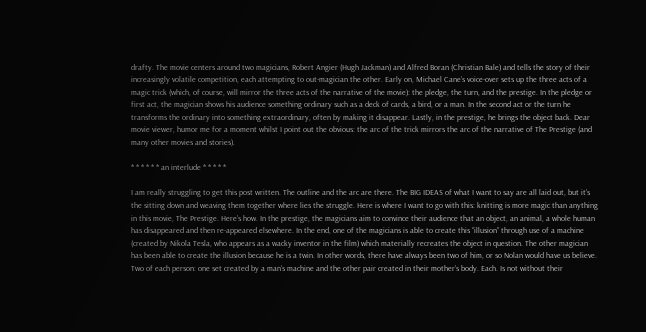drafty. The movie centers around two magicians, Robert Angier (Hugh Jackman) and Alfred Boran (Christian Bale) and tells the story of their increasingly volatile competition, each attempting to out-magician the other. Early on, Michael Cane’s voice-over sets up the three acts of a magic trick (which, of course, will mirror the three acts of the narrative of the movie): the pledge, the turn, and the prestige. In the pledge or first act, the magician shows his audience something ordinary such as a deck of cards, a bird, or a man. In the second act or the turn he transforms the ordinary into something extraordinary, often by making it disappear. Lastly, in the prestige, he brings the object back. Dear movie viewer, humor me for a moment whilst I point out the obvious: the arc of the trick mirrors the arc of the narrative of The Prestige (and many other movies and stories).

* * * * * * an interlude * * * * *

I am really struggling to get this post written. The outline and the arc are there. The BIG IDEAS of what I want to say are all laid out, but it’s the sitting down and weaving them together where lies the struggle. Here is where I want to go with this: knitting is more magic than anything in this movie, The Prestige. Here’s how. In the prestige, the magicians aim to convince their audience that an object, an animal, a whole human has disappeared and then re-appeared elsewhere. In the end, one of the magicians is able to create this “illusion” through use of a machine (created by Nikola Tesla, who appears as a wacky inventor in the film) which materially recreates the object in question. The other magician has been able to create the illusion because he is a twin. In other words, there have always been two of him, or so Nolan would have us believe. Two of each person: one set created by a man’s machine and the other pair created in their mother’s body. Each. Is not without their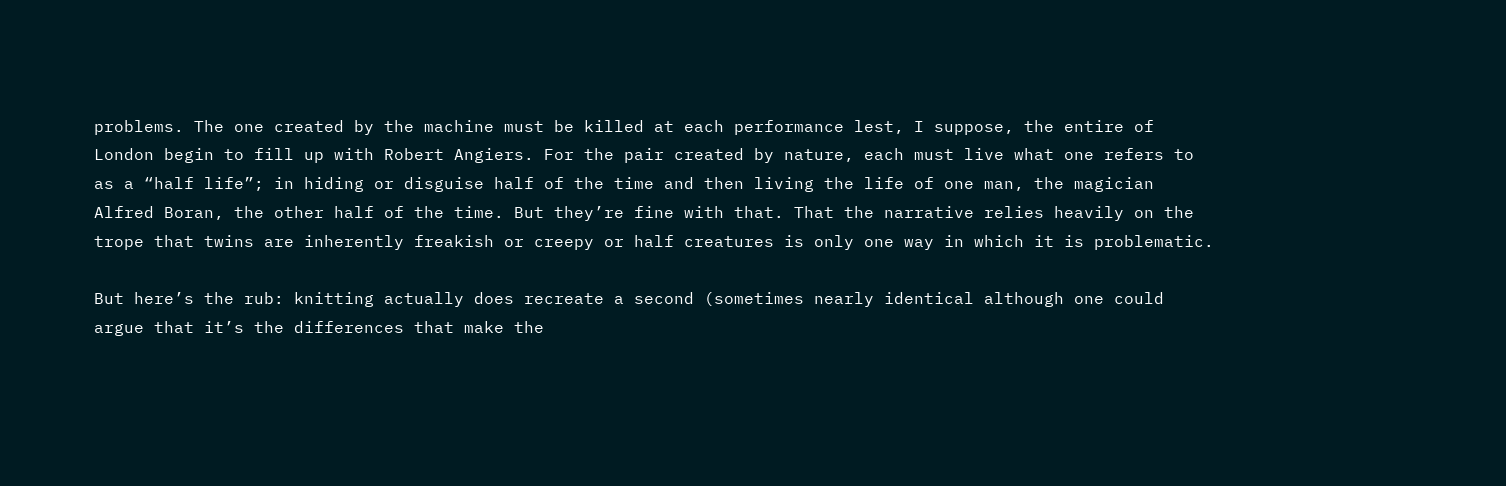problems. The one created by the machine must be killed at each performance lest, I suppose, the entire of London begin to fill up with Robert Angiers. For the pair created by nature, each must live what one refers to as a “half life”; in hiding or disguise half of the time and then living the life of one man, the magician Alfred Boran, the other half of the time. But they’re fine with that. That the narrative relies heavily on the trope that twins are inherently freakish or creepy or half creatures is only one way in which it is problematic.

But here’s the rub: knitting actually does recreate a second (sometimes nearly identical although one could argue that it’s the differences that make the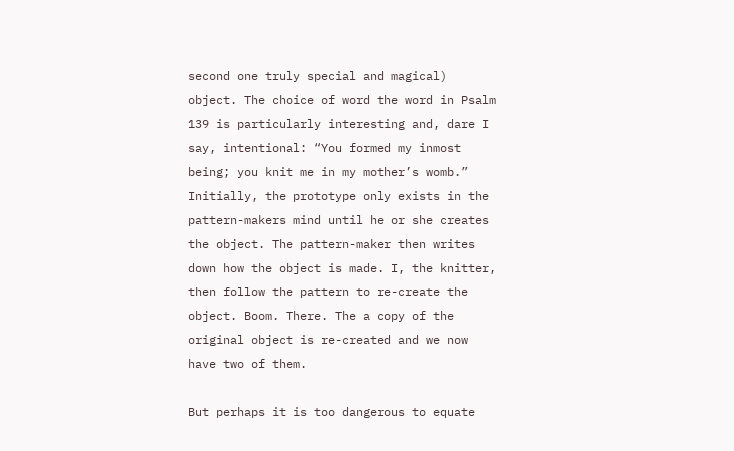second one truly special and magical) object. The choice of word the word in Psalm 139 is particularly interesting and, dare I say, intentional: “You formed my inmost being; you knit me in my mother’s womb.” Initially, the prototype only exists in the pattern-makers mind until he or she creates the object. The pattern-maker then writes down how the object is made. I, the knitter, then follow the pattern to re-create the object. Boom. There. The a copy of the original object is re-created and we now have two of them.

But perhaps it is too dangerous to equate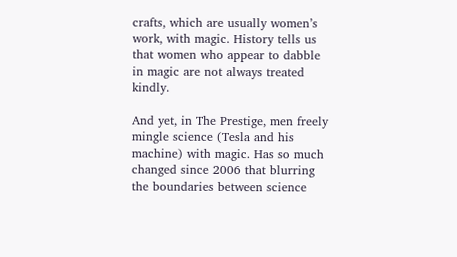crafts, which are usually women’s work, with magic. History tells us that women who appear to dabble in magic are not always treated kindly.

And yet, in The Prestige, men freely mingle science (Tesla and his machine) with magic. Has so much changed since 2006 that blurring the boundaries between science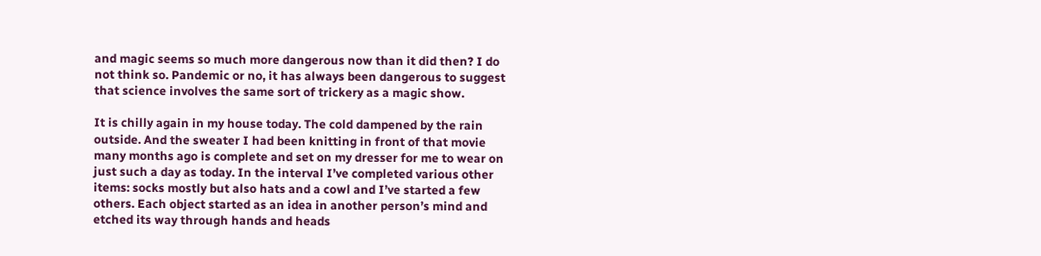and magic seems so much more dangerous now than it did then? I do not think so. Pandemic or no, it has always been dangerous to suggest that science involves the same sort of trickery as a magic show.

It is chilly again in my house today. The cold dampened by the rain outside. And the sweater I had been knitting in front of that movie many months ago is complete and set on my dresser for me to wear on just such a day as today. In the interval I’ve completed various other items: socks mostly but also hats and a cowl and I’ve started a few others. Each object started as an idea in another person’s mind and etched its way through hands and heads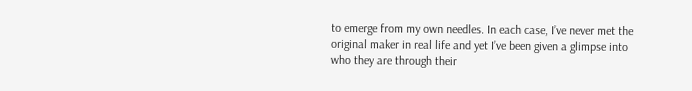to emerge from my own needles. In each case, I’ve never met the original maker in real life and yet I’ve been given a glimpse into who they are through their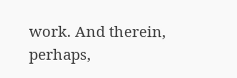work. And therein, perhaps,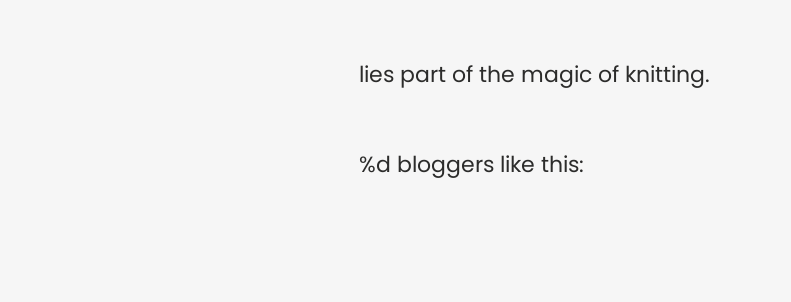lies part of the magic of knitting.

%d bloggers like this: